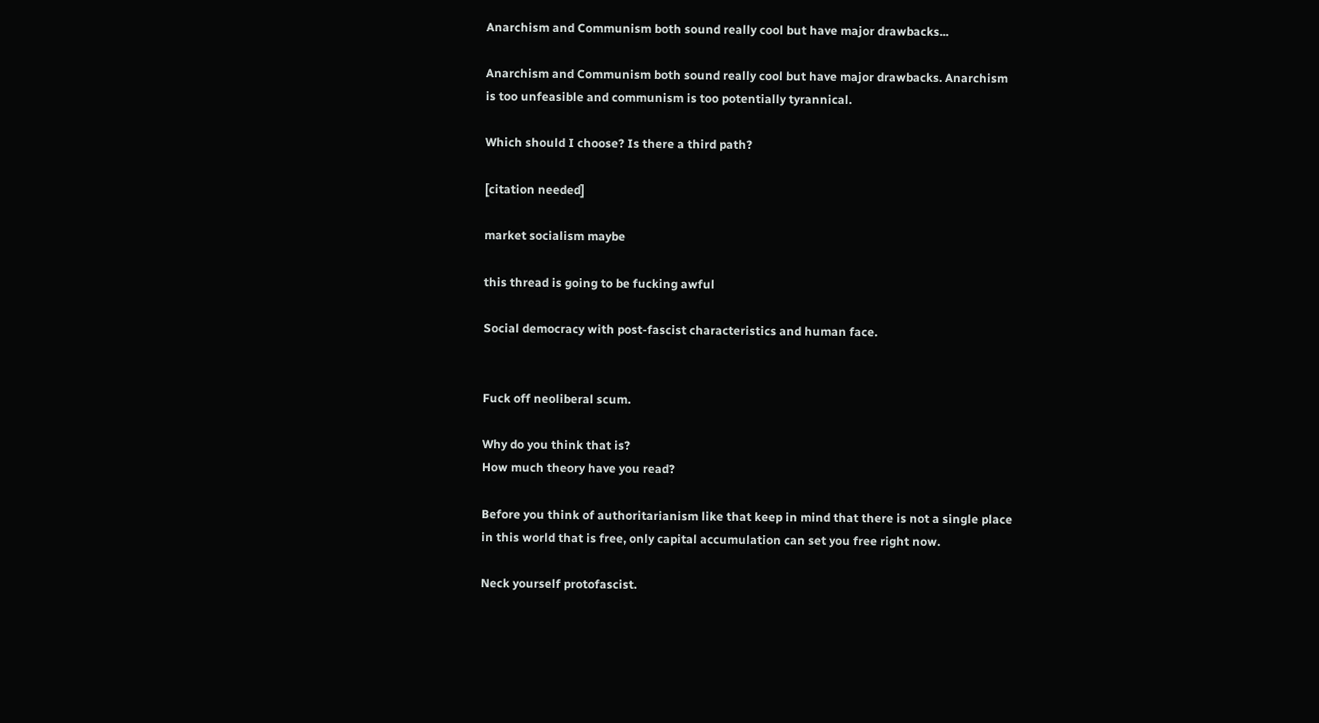Anarchism and Communism both sound really cool but have major drawbacks...

Anarchism and Communism both sound really cool but have major drawbacks. Anarchism is too unfeasible and communism is too potentially tyrannical.

Which should I choose? Is there a third path?

[citation needed]

market socialism maybe

this thread is going to be fucking awful

Social democracy with post-fascist characteristics and human face.


Fuck off neoliberal scum.

Why do you think that is?
How much theory have you read?

Before you think of authoritarianism like that keep in mind that there is not a single place in this world that is free, only capital accumulation can set you free right now.

Neck yourself protofascist.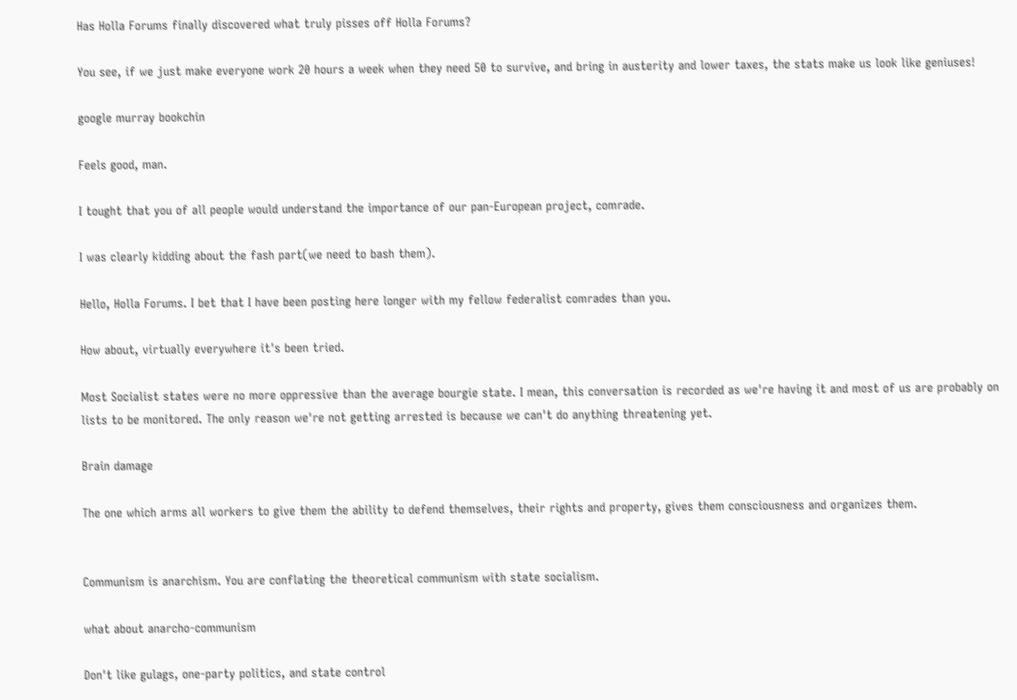Has Holla Forums finally discovered what truly pisses off Holla Forums?

You see, if we just make everyone work 20 hours a week when they need 50 to survive, and bring in austerity and lower taxes, the stats make us look like geniuses!

google murray bookchin

Feels good, man.

I tought that you of all people would understand the importance of our pan-European project, comrade.

I was clearly kidding about the fash part(we need to bash them).

Hello, Holla Forums. I bet that I have been posting here longer with my fellow federalist comrades than you.

How about, virtually everywhere it's been tried.

Most Socialist states were no more oppressive than the average bourgie state. I mean, this conversation is recorded as we're having it and most of us are probably on lists to be monitored. The only reason we're not getting arrested is because we can't do anything threatening yet.

Brain damage

The one which arms all workers to give them the ability to defend themselves, their rights and property, gives them consciousness and organizes them.


Communism is anarchism. You are conflating the theoretical communism with state socialism.

what about anarcho-communism

Don't like gulags, one-party politics, and state control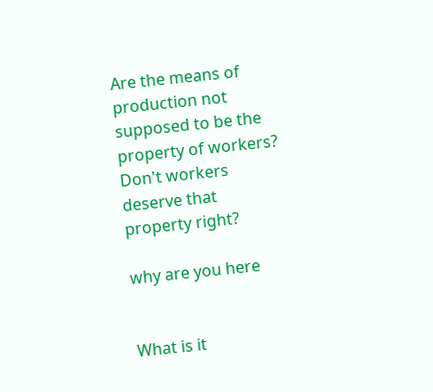Are the means of production not supposed to be the property of workers? Don't workers deserve that property right?

why are you here


What is it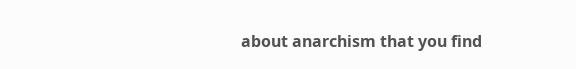about anarchism that you find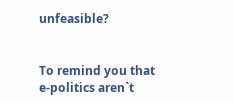unfeasible?


To remind you that e-politics aren`t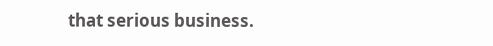that serious business.